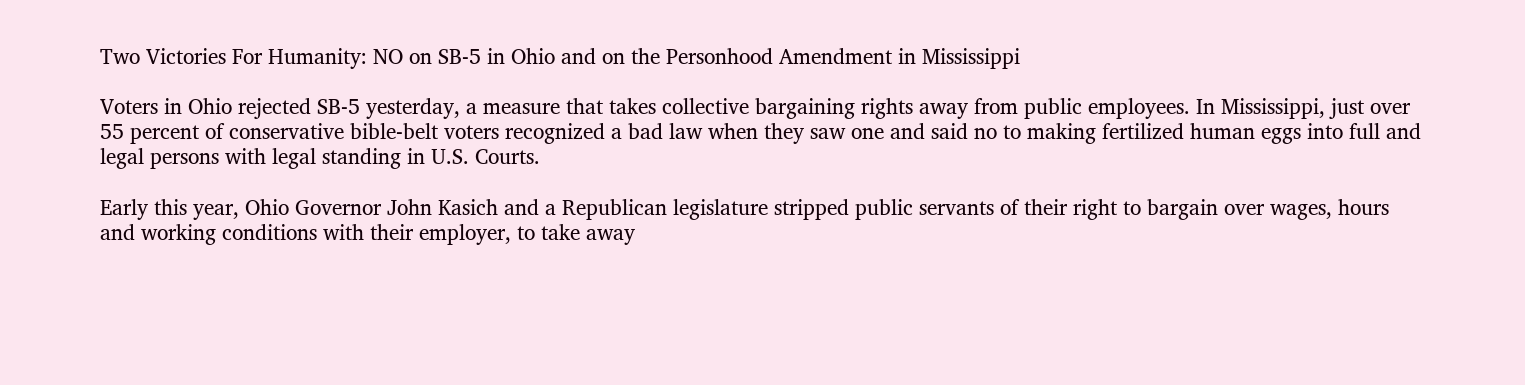Two Victories For Humanity: NO on SB-5 in Ohio and on the Personhood Amendment in Mississippi

Voters in Ohio rejected SB-5 yesterday, a measure that takes collective bargaining rights away from public employees. In Mississippi, just over 55 percent of conservative bible-belt voters recognized a bad law when they saw one and said no to making fertilized human eggs into full and legal persons with legal standing in U.S. Courts.

Early this year, Ohio Governor John Kasich and a Republican legislature stripped public servants of their right to bargain over wages, hours and working conditions with their employer, to take away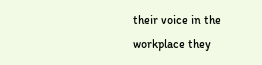their voice in the workplace they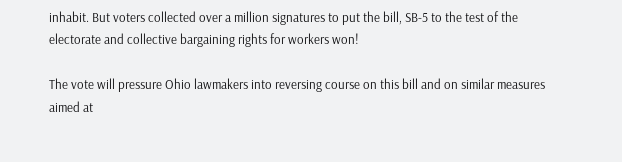inhabit. But voters collected over a million signatures to put the bill, SB-5 to the test of the electorate and collective bargaining rights for workers won!

The vote will pressure Ohio lawmakers into reversing course on this bill and on similar measures aimed at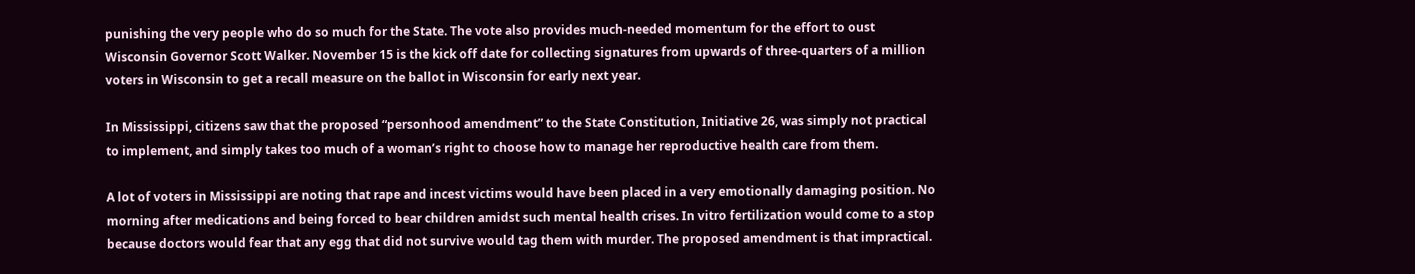punishing the very people who do so much for the State. The vote also provides much-needed momentum for the effort to oust Wisconsin Governor Scott Walker. November 15 is the kick off date for collecting signatures from upwards of three-quarters of a million voters in Wisconsin to get a recall measure on the ballot in Wisconsin for early next year.

In Mississippi, citizens saw that the proposed “personhood amendment” to the State Constitution, Initiative 26, was simply not practical to implement, and simply takes too much of a woman’s right to choose how to manage her reproductive health care from them.

A lot of voters in Mississippi are noting that rape and incest victims would have been placed in a very emotionally damaging position. No morning after medications and being forced to bear children amidst such mental health crises. In vitro fertilization would come to a stop because doctors would fear that any egg that did not survive would tag them with murder. The proposed amendment is that impractical.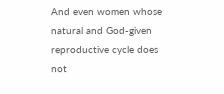And even women whose natural and God-given reproductive cycle does not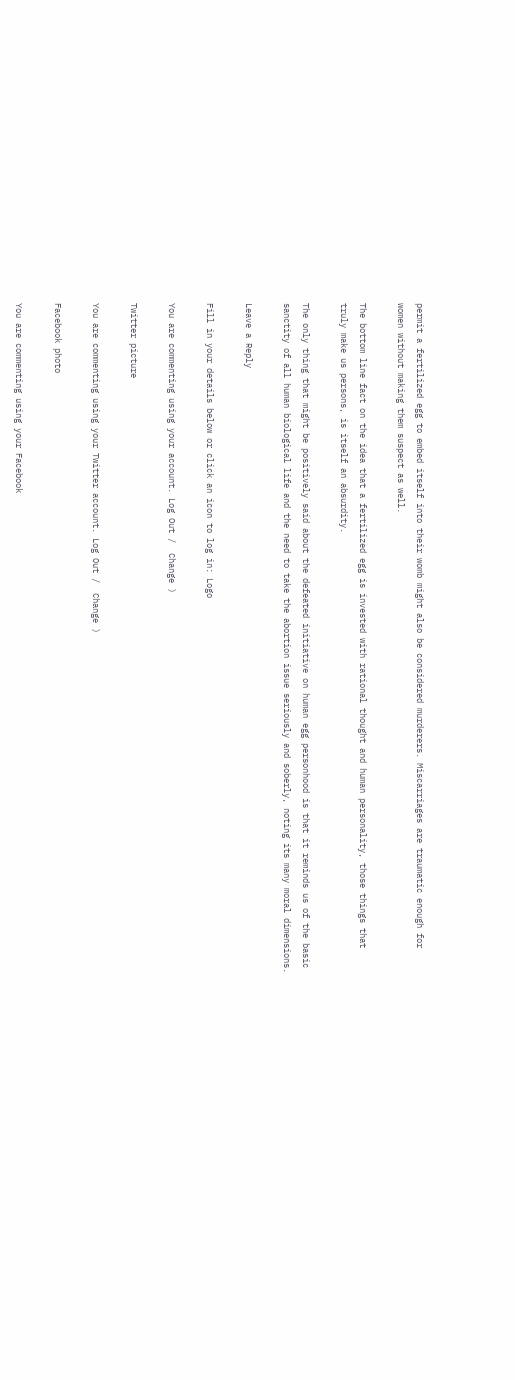permit a fertilized egg to embed itself into their womb might also be considered murderers. Miscarriages are traumatic enough for women without making them suspect as well.

The bottom line fact on the idea that a fertilized egg is invested with rational thought and human personality, those things that truly make us persons, is itself an absurdity.

The only thing that might be positively said about the defeated initiative on human egg personhood is that it reminds us of the basic sanctity of all human biological life and the need to take the abortion issue seriously and soberly, noting its many moral dimensions.

Leave a Reply

Fill in your details below or click an icon to log in: Logo

You are commenting using your account. Log Out /  Change )

Twitter picture

You are commenting using your Twitter account. Log Out /  Change )

Facebook photo

You are commenting using your Facebook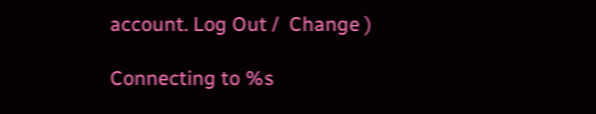account. Log Out /  Change )

Connecting to %s